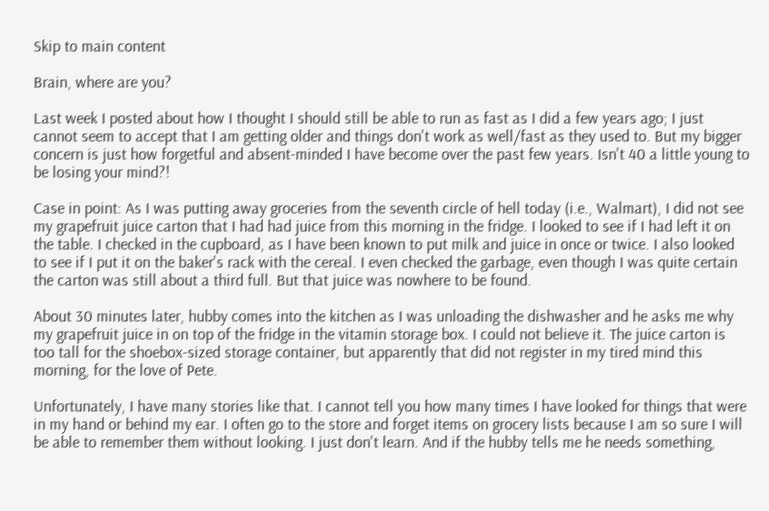Skip to main content

Brain, where are you?

Last week I posted about how I thought I should still be able to run as fast as I did a few years ago; I just cannot seem to accept that I am getting older and things don't work as well/fast as they used to. But my bigger concern is just how forgetful and absent-minded I have become over the past few years. Isn't 40 a little young to be losing your mind?!

Case in point: As I was putting away groceries from the seventh circle of hell today (i.e., Walmart), I did not see my grapefruit juice carton that I had had juice from this morning in the fridge. I looked to see if I had left it on the table. I checked in the cupboard, as I have been known to put milk and juice in once or twice. I also looked to see if I put it on the baker's rack with the cereal. I even checked the garbage, even though I was quite certain the carton was still about a third full. But that juice was nowhere to be found.

About 30 minutes later, hubby comes into the kitchen as I was unloading the dishwasher and he asks me why my grapefruit juice in on top of the fridge in the vitamin storage box. I could not believe it. The juice carton is too tall for the shoebox-sized storage container, but apparently that did not register in my tired mind this morning, for the love of Pete.

Unfortunately, I have many stories like that. I cannot tell you how many times I have looked for things that were in my hand or behind my ear. I often go to the store and forget items on grocery lists because I am so sure I will be able to remember them without looking. I just don't learn. And if the hubby tells me he needs something,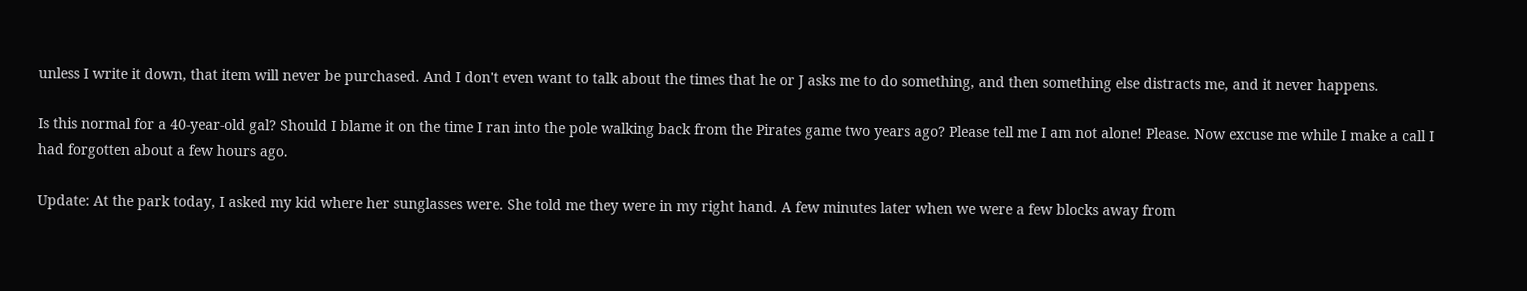unless I write it down, that item will never be purchased. And I don't even want to talk about the times that he or J asks me to do something, and then something else distracts me, and it never happens.

Is this normal for a 40-year-old gal? Should I blame it on the time I ran into the pole walking back from the Pirates game two years ago? Please tell me I am not alone! Please. Now excuse me while I make a call I had forgotten about a few hours ago.

Update: At the park today, I asked my kid where her sunglasses were. She told me they were in my right hand. A few minutes later when we were a few blocks away from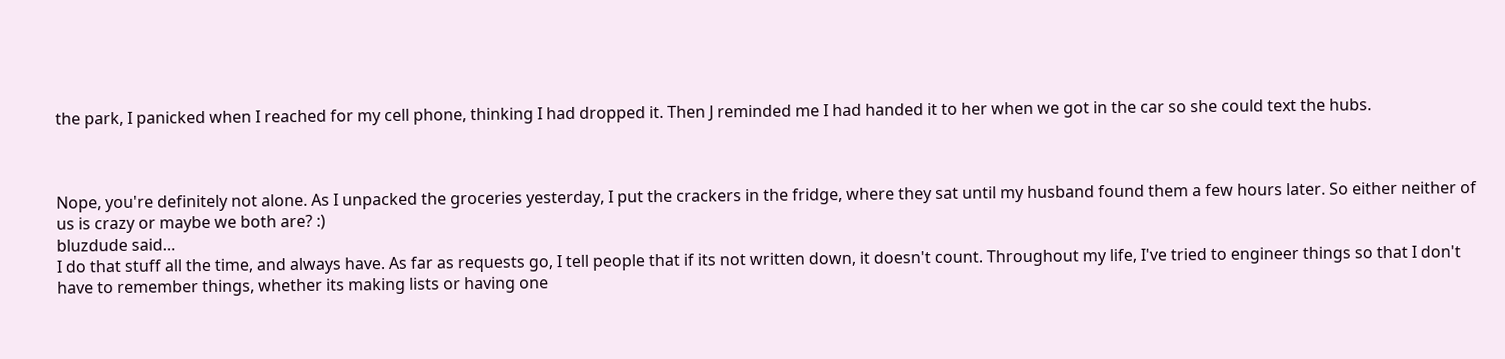the park, I panicked when I reached for my cell phone, thinking I had dropped it. Then J reminded me I had handed it to her when we got in the car so she could text the hubs.



Nope, you're definitely not alone. As I unpacked the groceries yesterday, I put the crackers in the fridge, where they sat until my husband found them a few hours later. So either neither of us is crazy or maybe we both are? :)
bluzdude said…
I do that stuff all the time, and always have. As far as requests go, I tell people that if its not written down, it doesn't count. Throughout my life, I've tried to engineer things so that I don't have to remember things, whether its making lists or having one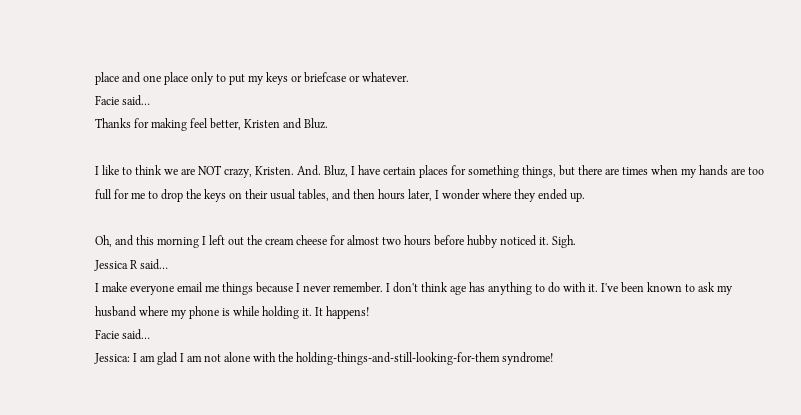place and one place only to put my keys or briefcase or whatever.
Facie said…
Thanks for making feel better, Kristen and Bluz.

I like to think we are NOT crazy, Kristen. And. Bluz, I have certain places for something things, but there are times when my hands are too full for me to drop the keys on their usual tables, and then hours later, I wonder where they ended up.

Oh, and this morning I left out the cream cheese for almost two hours before hubby noticed it. Sigh.
Jessica R said…
I make everyone email me things because I never remember. I don't think age has anything to do with it. I've been known to ask my husband where my phone is while holding it. It happens!
Facie said…
Jessica: I am glad I am not alone with the holding-things-and-still-looking-for-them syndrome!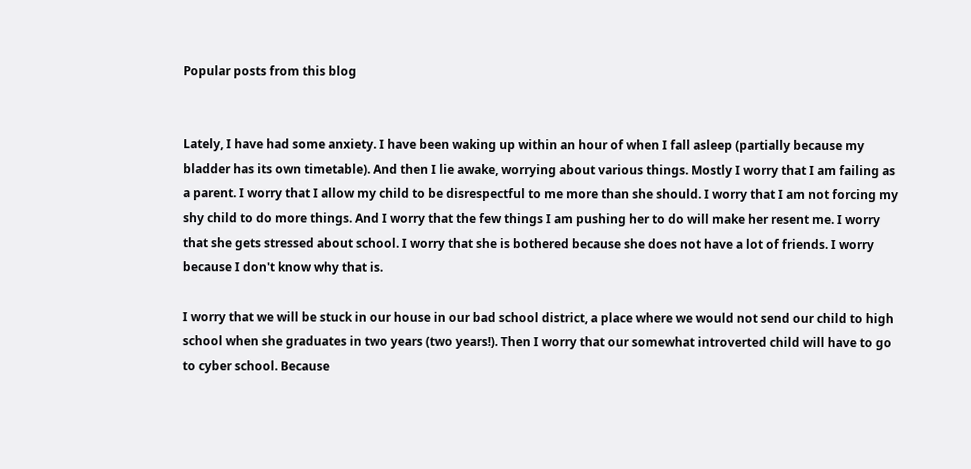Popular posts from this blog


Lately, I have had some anxiety. I have been waking up within an hour of when I fall asleep (partially because my bladder has its own timetable). And then I lie awake, worrying about various things. Mostly I worry that I am failing as a parent. I worry that I allow my child to be disrespectful to me more than she should. I worry that I am not forcing my shy child to do more things. And I worry that the few things I am pushing her to do will make her resent me. I worry that she gets stressed about school. I worry that she is bothered because she does not have a lot of friends. I worry because I don't know why that is.

I worry that we will be stuck in our house in our bad school district, a place where we would not send our child to high school when she graduates in two years (two years!). Then I worry that our somewhat introverted child will have to go to cyber school. Because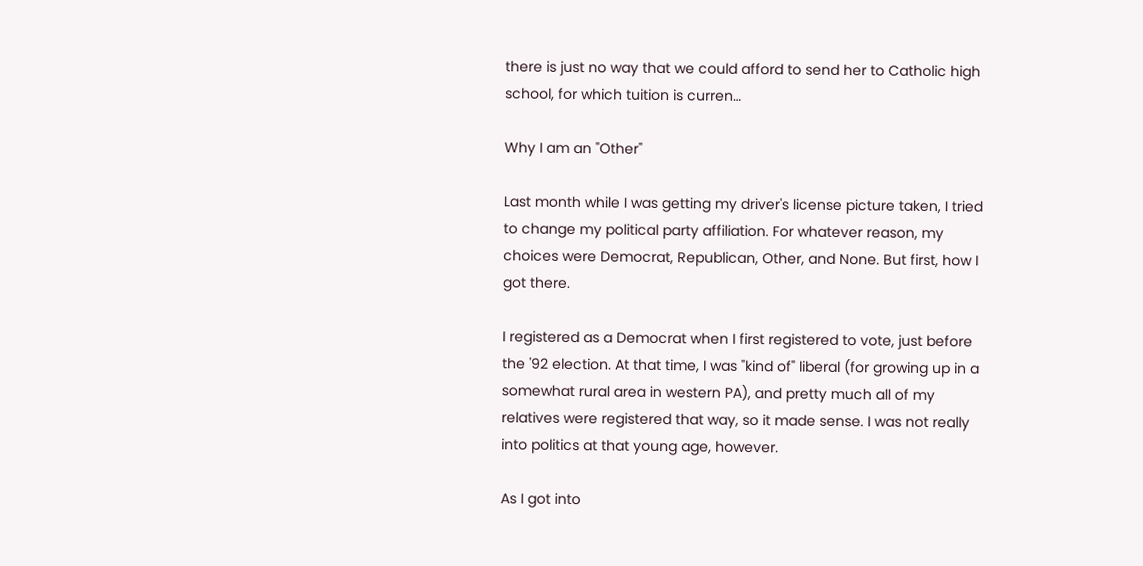there is just no way that we could afford to send her to Catholic high school, for which tuition is curren…

Why I am an "Other"

Last month while I was getting my driver's license picture taken, I tried to change my political party affiliation. For whatever reason, my choices were Democrat, Republican, Other, and None. But first, how I got there.

I registered as a Democrat when I first registered to vote, just before the '92 election. At that time, I was "kind of" liberal (for growing up in a somewhat rural area in western PA), and pretty much all of my relatives were registered that way, so it made sense. I was not really into politics at that young age, however.

As I got into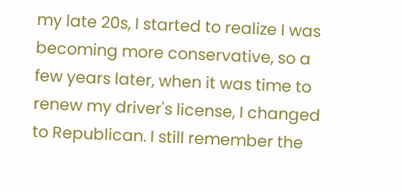my late 20s, I started to realize I was becoming more conservative, so a few years later, when it was time to renew my driver's license, I changed to Republican. I still remember the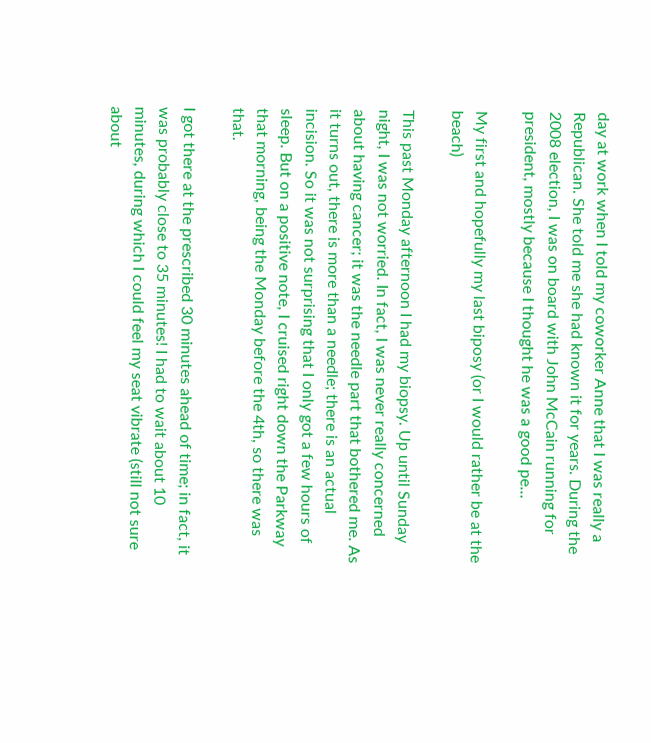day at work when I told my coworker Anne that I was really a Republican. She told me she had known it for years. During the 2008 election, I was on board with John McCain running for president, mostly because I thought he was a good pe…

My first and hopefully my last biposy (or I would rather be at the beach)

This past Monday afternoon I had my biopsy. Up until Sunday night, I was not worried. In fact, I was never really concerned about having cancer; it was the needle part that bothered me. As it turns out, there is more than a needle; there is an actual incision. So it was not surprising that I only got a few hours of sleep. But on a positive note, I cruised right down the Parkway that morning, being the Monday before the 4th, so there was that.

I got there at the prescribed 30 minutes ahead of time; in fact, it was probably close to 35 minutes! I had to wait about 10 minutes, during which I could feel my seat vibrate (still not sure about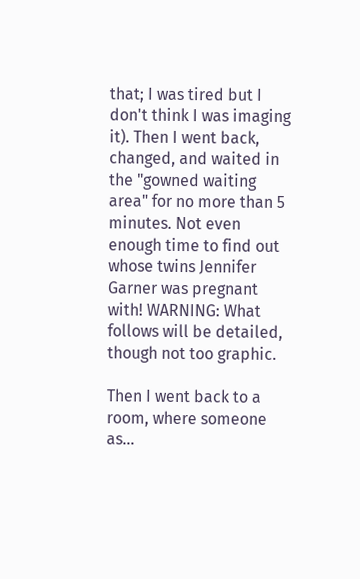that; I was tired but I don't think I was imaging it). Then I went back, changed, and waited in the "gowned waiting area" for no more than 5 minutes. Not even enough time to find out whose twins Jennifer Garner was pregnant with! WARNING: What follows will be detailed, though not too graphic.

Then I went back to a room, where someone as…